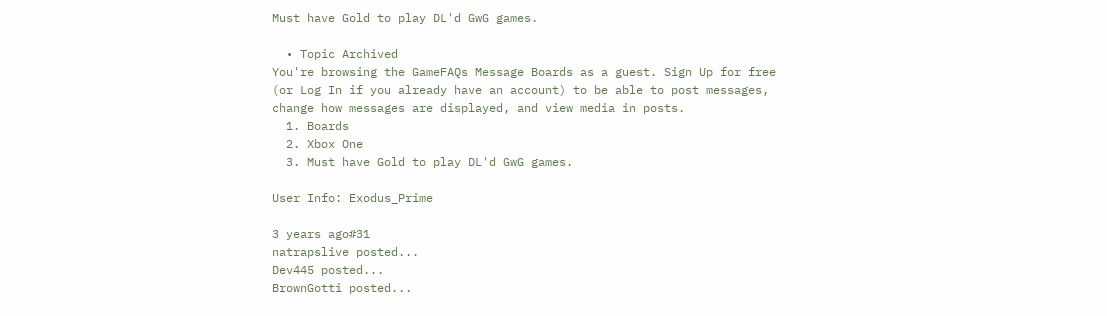Must have Gold to play DL'd GwG games.

  • Topic Archived
You're browsing the GameFAQs Message Boards as a guest. Sign Up for free (or Log In if you already have an account) to be able to post messages, change how messages are displayed, and view media in posts.
  1. Boards
  2. Xbox One
  3. Must have Gold to play DL'd GwG games.

User Info: Exodus_Prime

3 years ago#31
natrapslive posted...
Dev445 posted...
BrownGotti posted...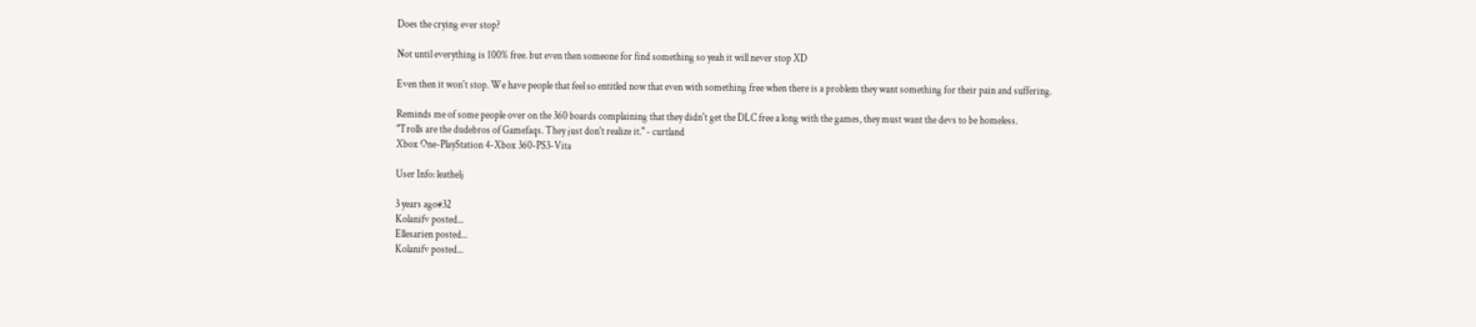Does the crying ever stop?

Not until everything is 100% free. but even then someone for find something so yeah it will never stop XD

Even then it won't stop. We have people that feel so entitled now that even with something free when there is a problem they want something for their pain and suffering.

Reminds me of some people over on the 360 boards complaining that they didn't get the DLC free a long with the games, they must want the devs to be homeless.
"Trolls are the dudebros of Gamefaqs. They just don't realize it." - curtland
Xbox One-PlayStation 4-Xbox 360-PS3-Vita

User Info: leathelj

3 years ago#32
Kolanifv posted...
Ellesarien posted...
Kolanifv posted...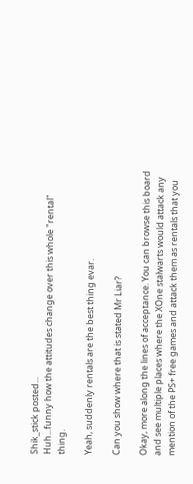Shik_stick posted...
Huh...funny how the attitudes change over this whole "rental" thing.

Yeah, suddenly rentals are the best thing evar.

Can you show where that is stated Mr Liar?

Okay, more along the lines of acceptance. You can browse this board and see multiple places where the XOne stalwarts would attack any mention of the PS+ free games and attack them as rentals that you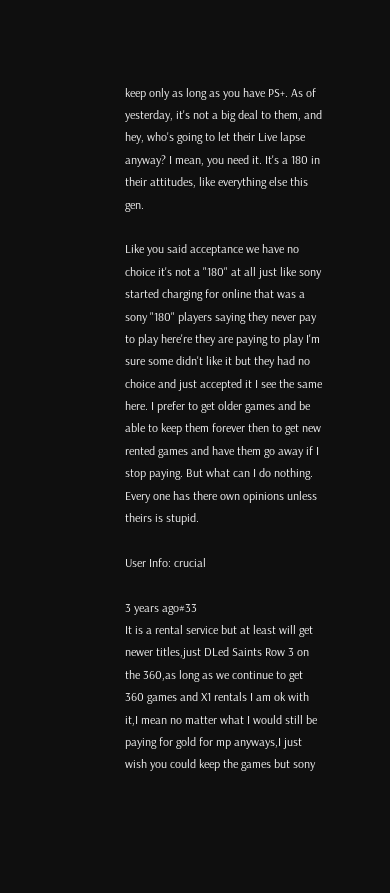keep only as long as you have PS+. As of yesterday, it's not a big deal to them, and hey, who's going to let their Live lapse anyway? I mean, you need it. It's a 180 in their attitudes, like everything else this gen.

Like you said acceptance we have no choice it's not a "180" at all just like sony started charging for online that was a sony "180" players saying they never pay to play here're they are paying to play I'm sure some didn't like it but they had no choice and just accepted it I see the same here. I prefer to get older games and be able to keep them forever then to get new rented games and have them go away if I stop paying. But what can I do nothing.
Every one has there own opinions unless theirs is stupid.

User Info: crucial

3 years ago#33
It is a rental service but at least will get newer titles,just DLed Saints Row 3 on the 360,as long as we continue to get 360 games and X1 rentals I am ok with it,I mean no matter what I would still be paying for gold for mp anyways,I just wish you could keep the games but sony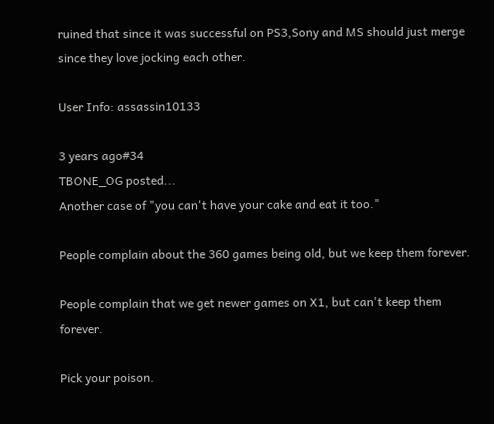ruined that since it was successful on PS3,Sony and MS should just merge since they love jocking each other.

User Info: assassin10133

3 years ago#34
TBONE_OG posted...
Another case of "you can't have your cake and eat it too."

People complain about the 360 games being old, but we keep them forever.

People complain that we get newer games on X1, but can't keep them forever.

Pick your poison.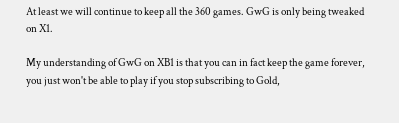At least we will continue to keep all the 360 games. GwG is only being tweaked on X1.

My understanding of GwG on XB1 is that you can in fact keep the game forever, you just won't be able to play if you stop subscribing to Gold,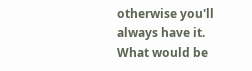otherwise you'll always have it. What would be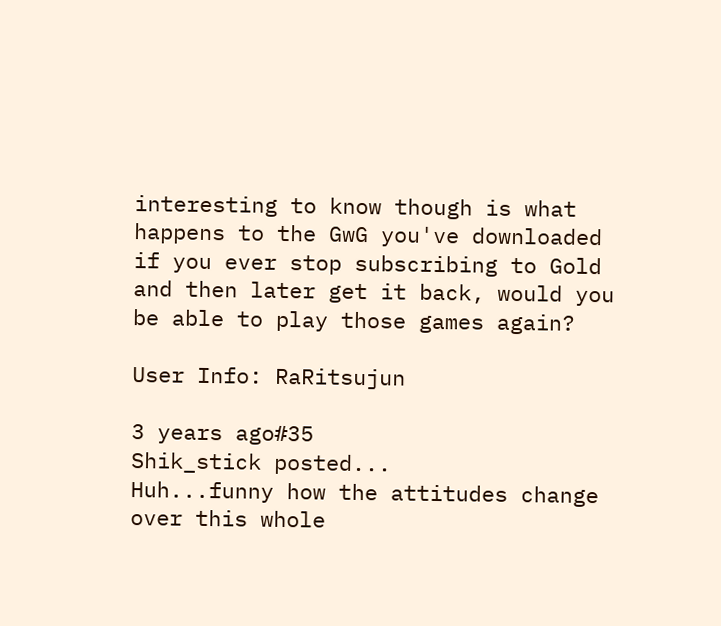interesting to know though is what happens to the GwG you've downloaded if you ever stop subscribing to Gold and then later get it back, would you be able to play those games again?

User Info: RaRitsujun

3 years ago#35
Shik_stick posted...
Huh...funny how the attitudes change over this whole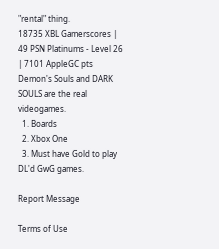"rental" thing.
18735 XBL Gamerscores | 49 PSN Platinums - Level 26 | 7101 AppleGC pts
Demon's Souls and DARK SOULS are the real videogames.
  1. Boards
  2. Xbox One
  3. Must have Gold to play DL'd GwG games.

Report Message

Terms of Use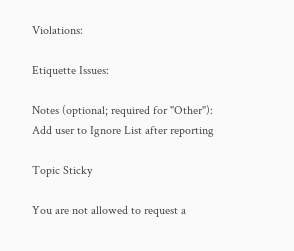Violations:

Etiquette Issues:

Notes (optional; required for "Other"):
Add user to Ignore List after reporting

Topic Sticky

You are not allowed to request a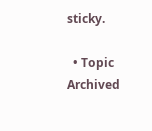sticky.

  • Topic Archived